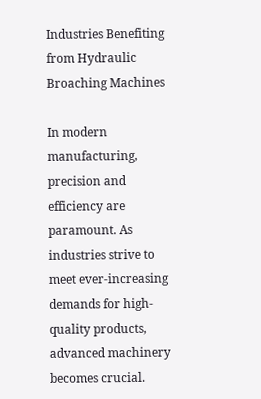Industries Benefiting from Hydraulic Broaching Machines

In modern manufacturing, precision and efficiency are paramount. As industries strive to meet ever-increasing demands for high-quality products, advanced machinery becomes crucial.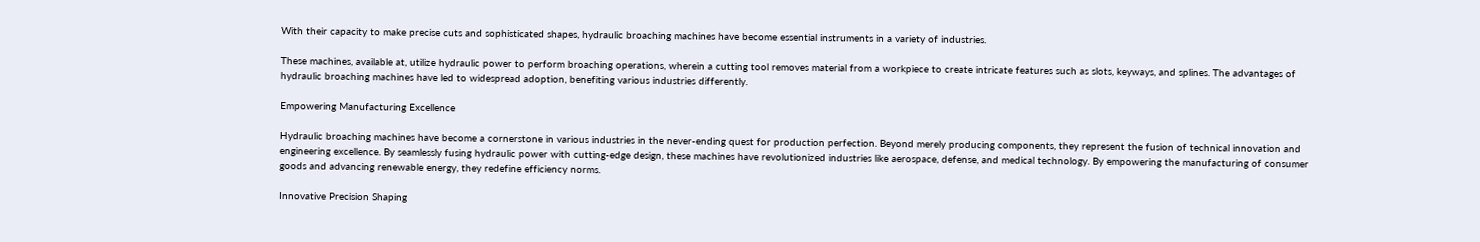With their capacity to make precise cuts and sophisticated shapes, hydraulic broaching machines have become essential instruments in a variety of industries.

These machines, available at, utilize hydraulic power to perform broaching operations, wherein a cutting tool removes material from a workpiece to create intricate features such as slots, keyways, and splines. The advantages of hydraulic broaching machines have led to widespread adoption, benefiting various industries differently.

Empowering Manufacturing Excellence

Hydraulic broaching machines have become a cornerstone in various industries in the never-ending quest for production perfection. Beyond merely producing components, they represent the fusion of technical innovation and engineering excellence. By seamlessly fusing hydraulic power with cutting-edge design, these machines have revolutionized industries like aerospace, defense, and medical technology. By empowering the manufacturing of consumer goods and advancing renewable energy, they redefine efficiency norms.

Innovative Precision Shaping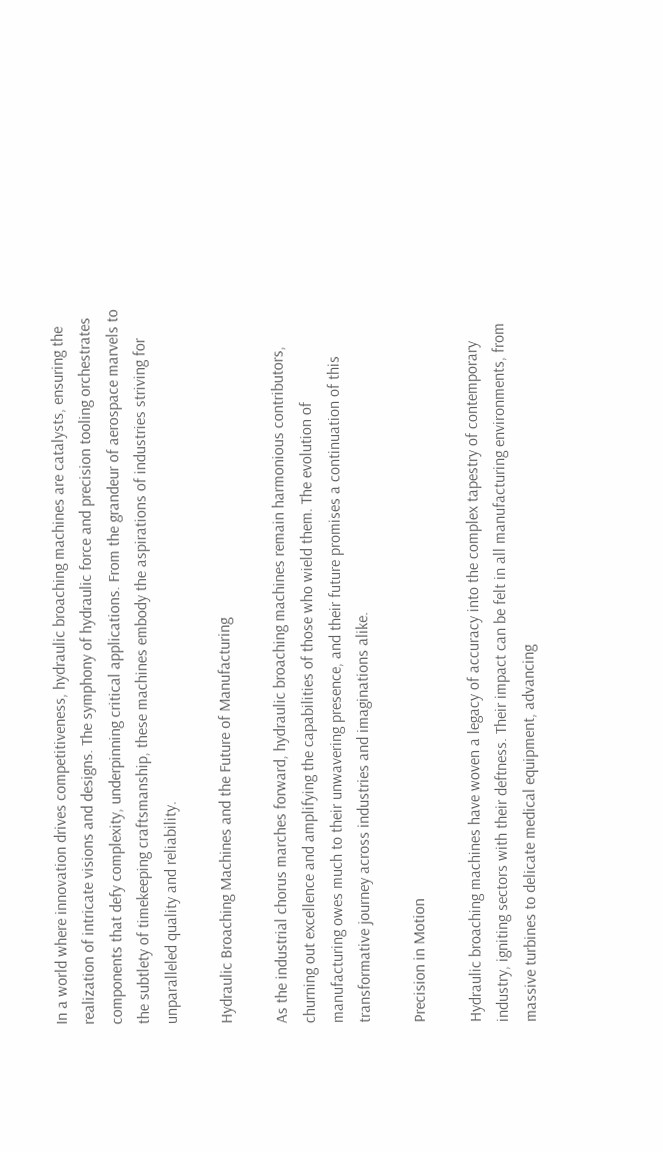In a world where innovation drives competitiveness, hydraulic broaching machines are catalysts, ensuring the realization of intricate visions and designs. The symphony of hydraulic force and precision tooling orchestrates components that defy complexity, underpinning critical applications. From the grandeur of aerospace marvels to the subtlety of timekeeping craftsmanship, these machines embody the aspirations of industries striving for unparalleled quality and reliability.

Hydraulic Broaching Machines and the Future of Manufacturing

As the industrial chorus marches forward, hydraulic broaching machines remain harmonious contributors, churning out excellence and amplifying the capabilities of those who wield them. The evolution of manufacturing owes much to their unwavering presence, and their future promises a continuation of this transformative journey across industries and imaginations alike.

Precision in Motion

Hydraulic broaching machines have woven a legacy of accuracy into the complex tapestry of contemporary industry, igniting sectors with their deftness. Their impact can be felt in all manufacturing environments, from massive turbines to delicate medical equipment, advancing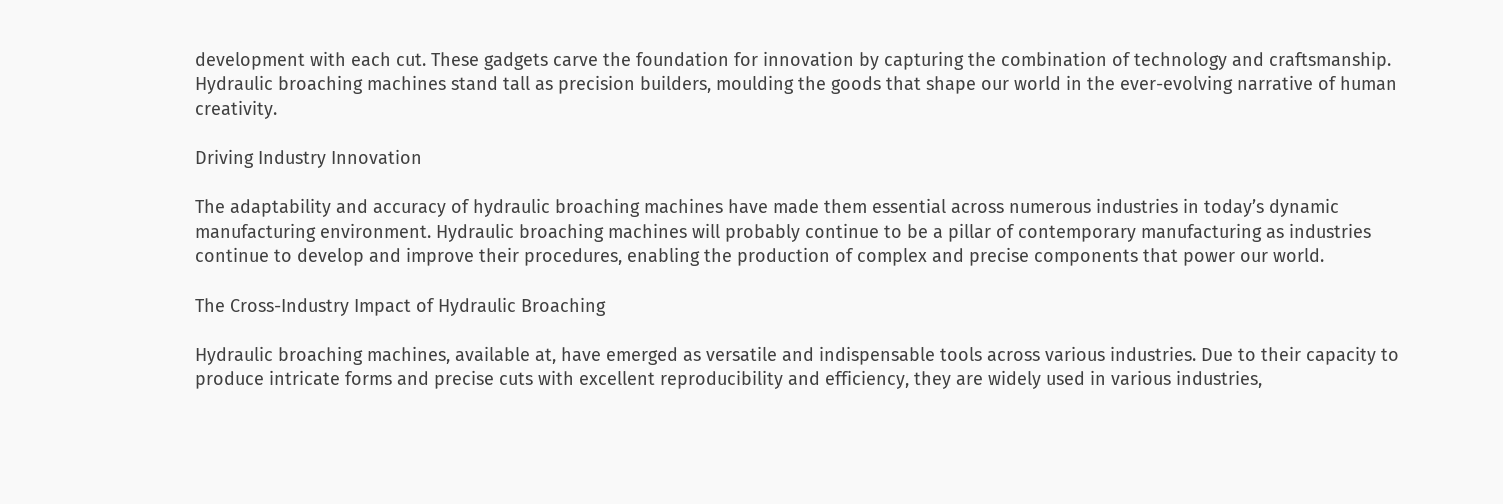development with each cut. These gadgets carve the foundation for innovation by capturing the combination of technology and craftsmanship. Hydraulic broaching machines stand tall as precision builders, moulding the goods that shape our world in the ever-evolving narrative of human creativity.

Driving Industry Innovation

The adaptability and accuracy of hydraulic broaching machines have made them essential across numerous industries in today’s dynamic manufacturing environment. Hydraulic broaching machines will probably continue to be a pillar of contemporary manufacturing as industries continue to develop and improve their procedures, enabling the production of complex and precise components that power our world.

The Cross-Industry Impact of Hydraulic Broaching

Hydraulic broaching machines, available at, have emerged as versatile and indispensable tools across various industries. Due to their capacity to produce intricate forms and precise cuts with excellent reproducibility and efficiency, they are widely used in various industries,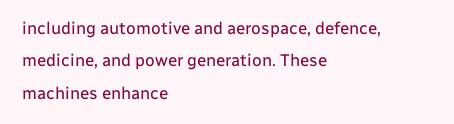including automotive and aerospace, defence, medicine, and power generation. These machines enhance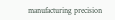manufacturing precision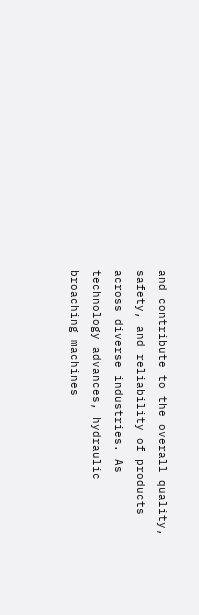and contribute to the overall quality, safety, and reliability of products across diverse industries. As technology advances, hydraulic broaching machines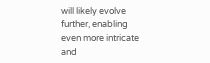will likely evolve further, enabling even more intricate and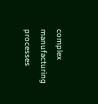complex manufacturing processes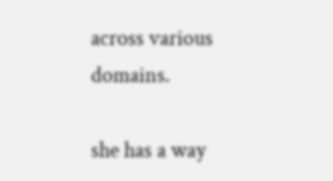across various domains.

she has a way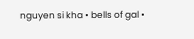nguyen si kha • bells of gal •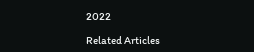2022

Related Articles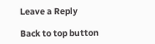Leave a Reply

Back to top button